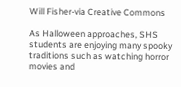Will Fisher-via Creative Commons

As Halloween approaches, SHS students are enjoying many spooky traditions such as watching horror movies and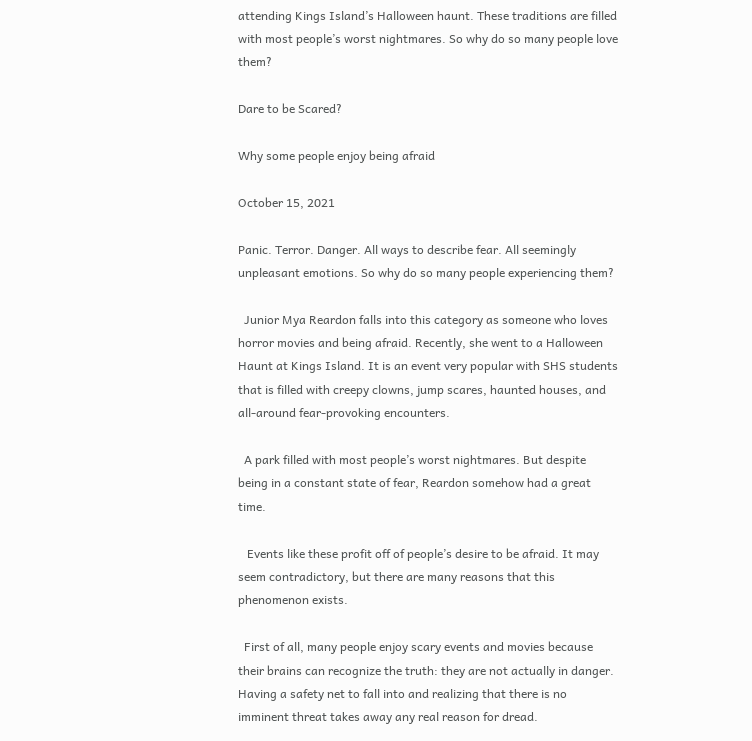attending Kings Island’s Halloween haunt. These traditions are filled with most people’s worst nightmares. So why do so many people love them?

Dare to be Scared?

Why some people enjoy being afraid

October 15, 2021

Panic. Terror. Danger. All ways to describe fear. All seemingly unpleasant emotions. So why do so many people experiencing them?

  Junior Mya Reardon falls into this category as someone who loves horror movies and being afraid. Recently, she went to a Halloween Haunt at Kings Island. It is an event very popular with SHS students that is filled with creepy clowns, jump scares, haunted houses, and all-around fear-provoking encounters.

  A park filled with most people’s worst nightmares. But despite being in a constant state of fear, Reardon somehow had a great time.

   Events like these profit off of people’s desire to be afraid. It may seem contradictory, but there are many reasons that this phenomenon exists.

  First of all, many people enjoy scary events and movies because their brains can recognize the truth: they are not actually in danger. Having a safety net to fall into and realizing that there is no imminent threat takes away any real reason for dread.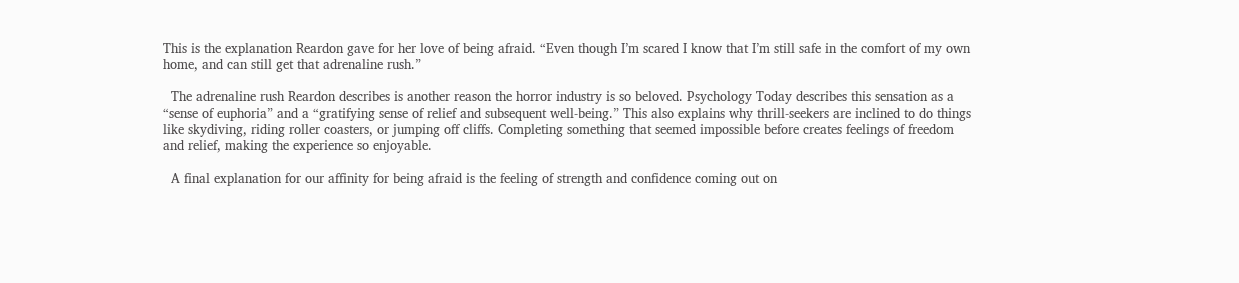This is the explanation Reardon gave for her love of being afraid. “Even though I’m scared I know that I’m still safe in the comfort of my own home, and can still get that adrenaline rush.”

  The adrenaline rush Reardon describes is another reason the horror industry is so beloved. Psychology Today describes this sensation as a “sense of euphoria” and a “gratifying sense of relief and subsequent well-being.” This also explains why thrill-seekers are inclined to do things like skydiving, riding roller coasters, or jumping off cliffs. Completing something that seemed impossible before creates feelings of freedom and relief, making the experience so enjoyable.

  A final explanation for our affinity for being afraid is the feeling of strength and confidence coming out on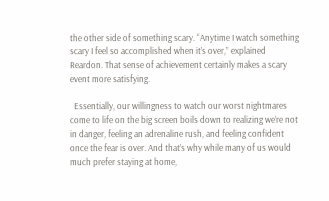the other side of something scary. “Anytime I watch something scary I feel so accomplished when it’s over,” explained Reardon. That sense of achievement certainly makes a scary event more satisfying.

  Essentially, our willingness to watch our worst nightmares come to life on the big screen boils down to realizing we’re not in danger, feeling an adrenaline rush, and feeling confident once the fear is over. And that’s why while many of us would much prefer staying at home,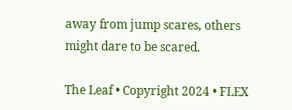away from jump scares, others might dare to be scared.

The Leaf • Copyright 2024 • FLEX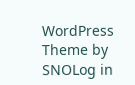WordPress Theme by SNOLog in